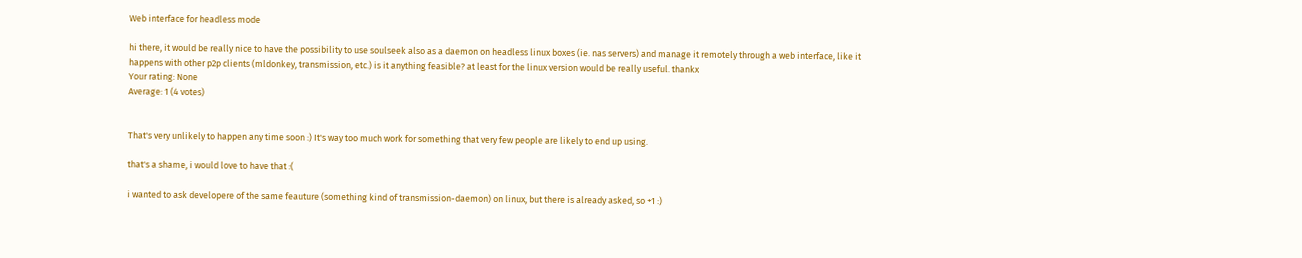Web interface for headless mode

hi there, it would be really nice to have the possibility to use soulseek also as a daemon on headless linux boxes (ie. nas servers) and manage it remotely through a web interface, like it happens with other p2p clients (mldonkey, transmission, etc.) is it anything feasible? at least for the linux version would be really useful. thankx
Your rating: None
Average: 1 (4 votes)


That's very unlikely to happen any time soon :) It's way too much work for something that very few people are likely to end up using.

that's a shame, i would love to have that :(

i wanted to ask developere of the same feauture (something kind of transmission-daemon) on linux, but there is already asked, so +1 :)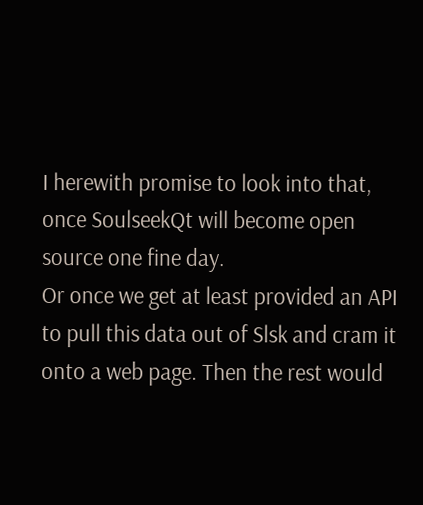I herewith promise to look into that, once SoulseekQt will become open source one fine day.
Or once we get at least provided an API to pull this data out of Slsk and cram it onto a web page. Then the rest would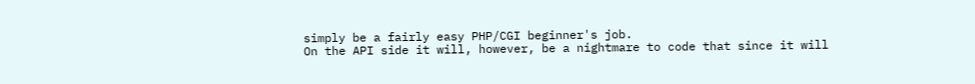simply be a fairly easy PHP/CGI beginner's job.
On the API side it will, however, be a nightmare to code that since it will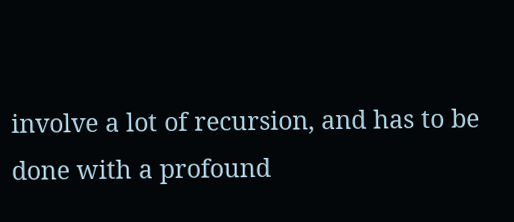involve a lot of recursion, and has to be done with a profound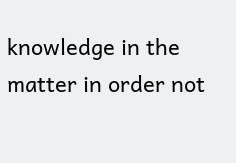knowledge in the matter in order not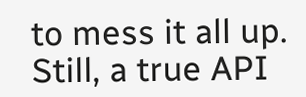to mess it all up.
Still, a true API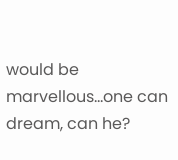would be marvellous...one can dream, can he?